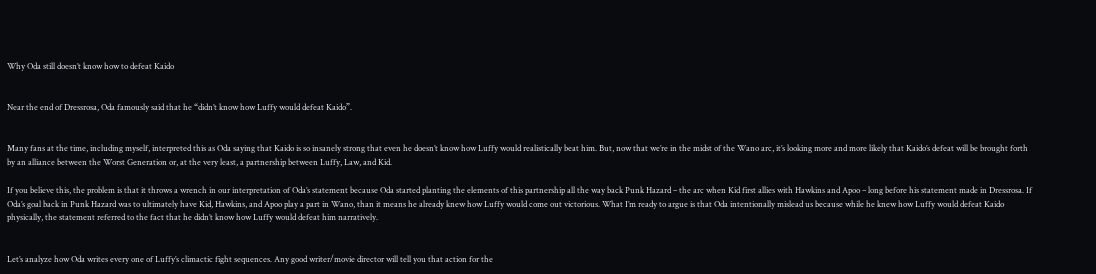Why Oda still doesn’t know how to defeat Kaido


Near the end of Dressrosa, Oda famously said that he “didn’t know how Luffy would defeat Kaido”.


Many fans at the time, including myself, interpreted this as Oda saying that Kaido is so insanely strong that even he doesn’t know how Luffy would realistically beat him. But, now that we’re in the midst of the Wano arc, it’s looking more and more likely that Kaido’s defeat will be brought forth by an alliance between the Worst Generation or, at the very least, a partnership between Luffy, Law, and Kid.

If you believe this, the problem is that it throws a wrench in our interpretation of Oda’s statement because Oda started planting the elements of this partnership all the way back Punk Hazard – the arc when Kid first allies with Hawkins and Apoo – long before his statement made in Dressrosa. If Oda’s goal back in Punk Hazard was to ultimately have Kid, Hawkins, and Apoo play a part in Wano, than it means he already knew how Luffy would come out victorious. What I’m ready to argue is that Oda intentionally mislead us because while he knew how Luffy would defeat Kaido physically, the statement referred to the fact that he didn’t know how Luffy would defeat him narratively.


Let’s analyze how Oda writes every one of Luffy’s climactic fight sequences. Any good writer/movie director will tell you that action for the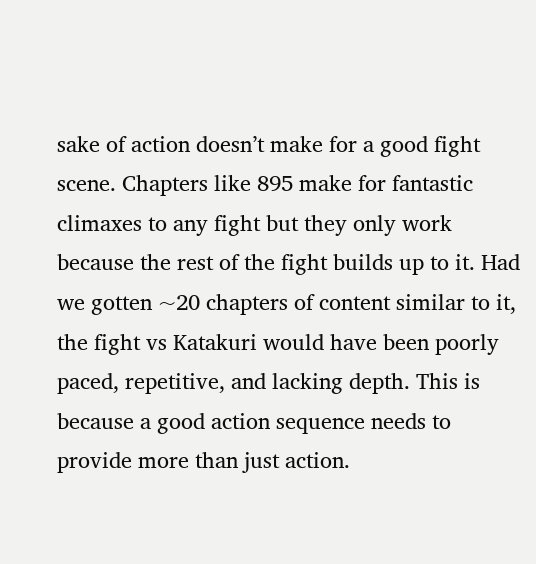sake of action doesn’t make for a good fight scene. Chapters like 895 make for fantastic climaxes to any fight but they only work because the rest of the fight builds up to it. Had we gotten ~20 chapters of content similar to it, the fight vs Katakuri would have been poorly paced, repetitive, and lacking depth. This is because a good action sequence needs to provide more than just action.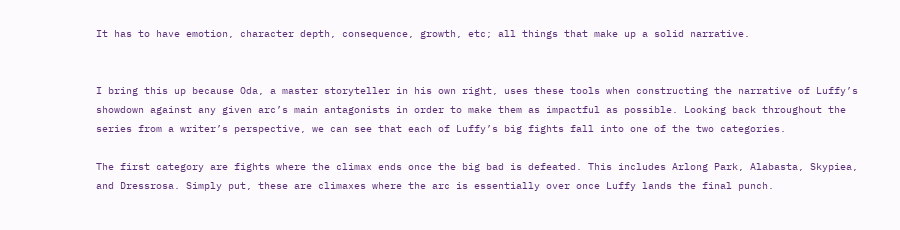It has to have emotion, character depth, consequence, growth, etc; all things that make up a solid narrative.


I bring this up because Oda, a master storyteller in his own right, uses these tools when constructing the narrative of Luffy’s showdown against any given arc’s main antagonists in order to make them as impactful as possible. Looking back throughout the series from a writer’s perspective, we can see that each of Luffy’s big fights fall into one of the two categories.

The first category are fights where the climax ends once the big bad is defeated. This includes Arlong Park, Alabasta, Skypiea, and Dressrosa. Simply put, these are climaxes where the arc is essentially over once Luffy lands the final punch.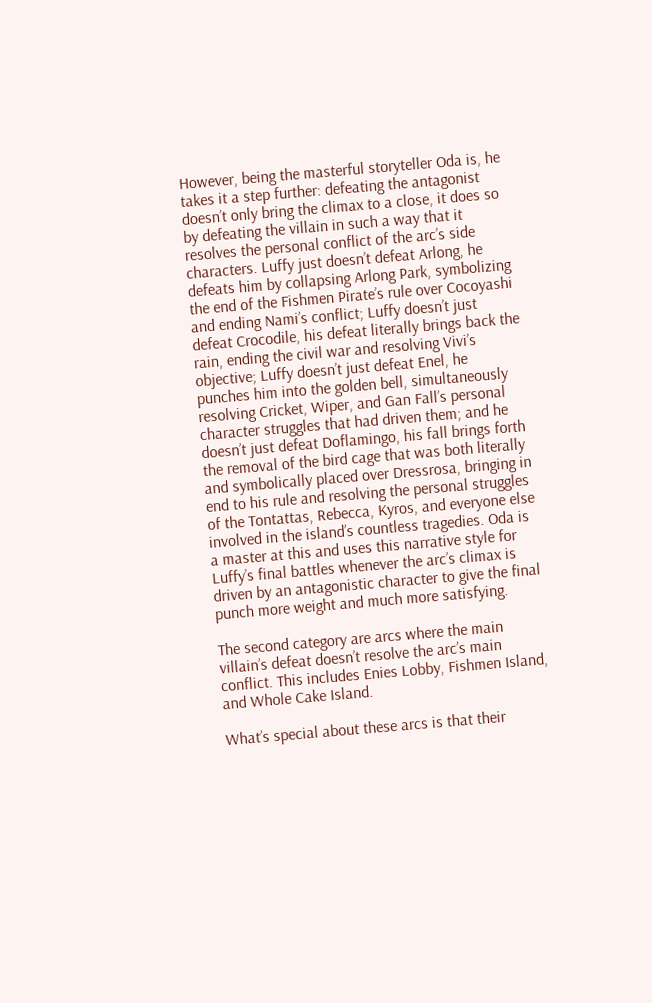However, being the masterful storyteller Oda is, he takes it a step further: defeating the antagonist doesn’t only bring the climax to a close, it does so by defeating the villain in such a way that it resolves the personal conflict of the arc’s side characters. Luffy just doesn’t defeat Arlong, he defeats him by collapsing Arlong Park, symbolizing the end of the Fishmen Pirate’s rule over Cocoyashi and ending Nami’s conflict; Luffy doesn’t just defeat Crocodile, his defeat literally brings back the rain, ending the civil war and resolving Vivi’s objective; Luffy doesn’t just defeat Enel, he punches him into the golden bell, simultaneously resolving Cricket, Wiper, and Gan Fall’s personal character struggles that had driven them; and he doesn’t just defeat Doflamingo, his fall brings forth the removal of the bird cage that was both literally and symbolically placed over Dressrosa, bringing in end to his rule and resolving the personal struggles of the Tontattas, Rebecca, Kyros, and everyone else involved in the island’s countless tragedies. Oda is a master at this and uses this narrative style for Luffy’s final battles whenever the arc’s climax is driven by an antagonistic character to give the final punch more weight and much more satisfying.

The second category are arcs where the main villain’s defeat doesn’t resolve the arc’s main conflict. This includes Enies Lobby, Fishmen Island, and Whole Cake Island.

What’s special about these arcs is that their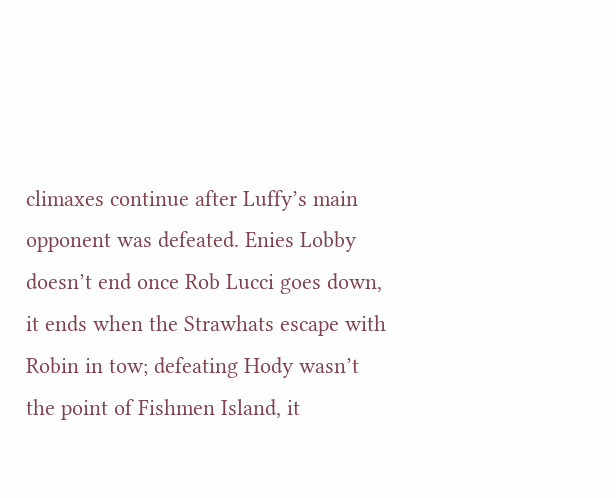climaxes continue after Luffy’s main opponent was defeated. Enies Lobby doesn’t end once Rob Lucci goes down, it ends when the Strawhats escape with Robin in tow; defeating Hody wasn’t the point of Fishmen Island, it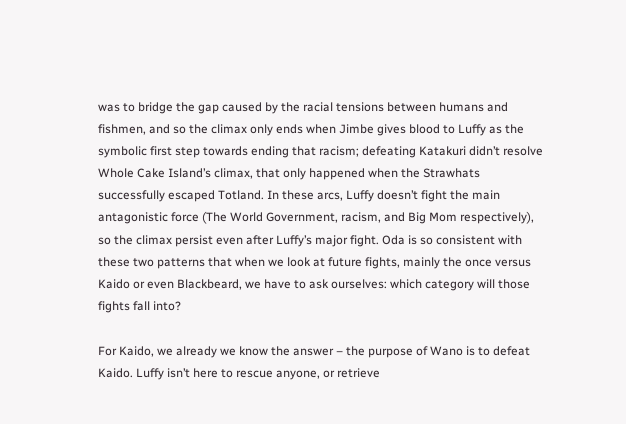was to bridge the gap caused by the racial tensions between humans and fishmen, and so the climax only ends when Jimbe gives blood to Luffy as the symbolic first step towards ending that racism; defeating Katakuri didn’t resolve Whole Cake Island’s climax, that only happened when the Strawhats successfully escaped Totland. In these arcs, Luffy doesn’t fight the main antagonistic force (The World Government, racism, and Big Mom respectively), so the climax persist even after Luffy’s major fight. Oda is so consistent with these two patterns that when we look at future fights, mainly the once versus Kaido or even Blackbeard, we have to ask ourselves: which category will those fights fall into?

For Kaido, we already we know the answer – the purpose of Wano is to defeat Kaido. Luffy isn’t here to rescue anyone, or retrieve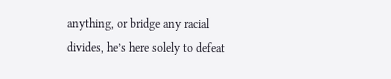anything, or bridge any racial divides, he’s here solely to defeat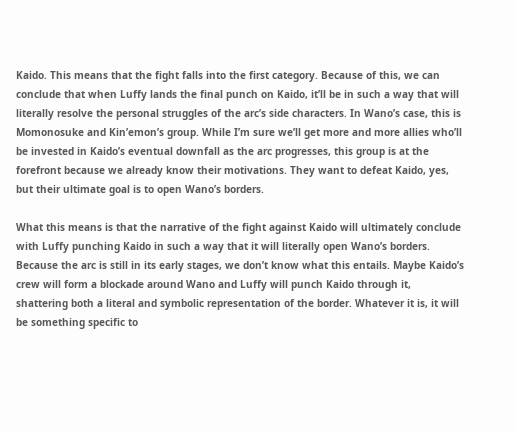Kaido. This means that the fight falls into the first category. Because of this, we can conclude that when Luffy lands the final punch on Kaido, it’ll be in such a way that will literally resolve the personal struggles of the arc’s side characters. In Wano’s case, this is Momonosuke and Kin’emon’s group. While I’m sure we’ll get more and more allies who’ll be invested in Kaido’s eventual downfall as the arc progresses, this group is at the forefront because we already know their motivations. They want to defeat Kaido, yes, but their ultimate goal is to open Wano’s borders.

What this means is that the narrative of the fight against Kaido will ultimately conclude with Luffy punching Kaido in such a way that it will literally open Wano’s borders. Because the arc is still in its early stages, we don’t know what this entails. Maybe Kaido’s crew will form a blockade around Wano and Luffy will punch Kaido through it, shattering both a literal and symbolic representation of the border. Whatever it is, it will be something specific to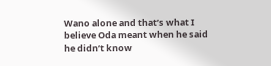Wano alone and that’s what I believe Oda meant when he said he didn’t know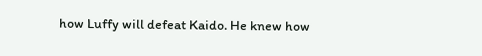how Luffy will defeat Kaido. He knew how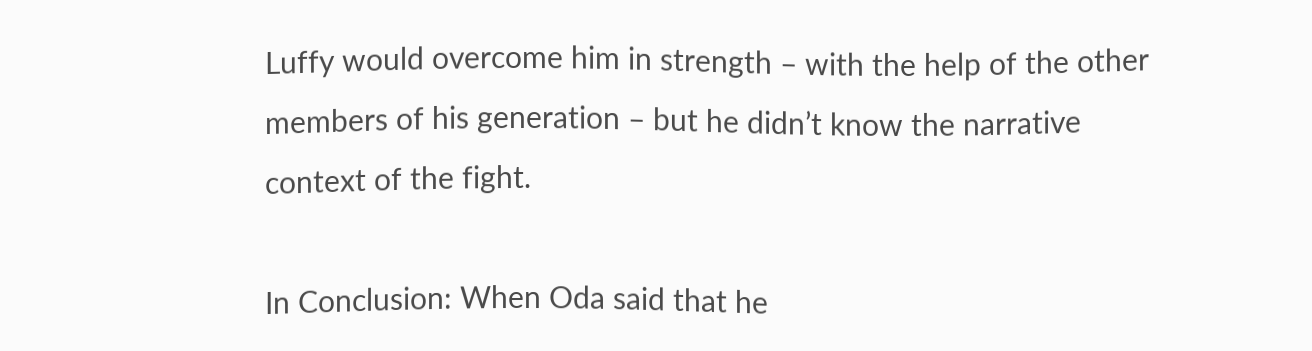Luffy would overcome him in strength – with the help of the other members of his generation – but he didn’t know the narrative context of the fight.

In Conclusion: When Oda said that he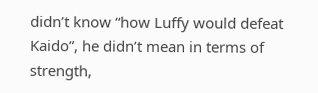didn’t know “how Luffy would defeat Kaido”, he didn’t mean in terms of strength,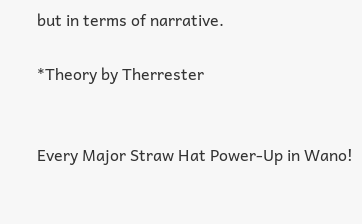but in terms of narrative.

*Theory by Therrester


Every Major Straw Hat Power-Up in Wano!